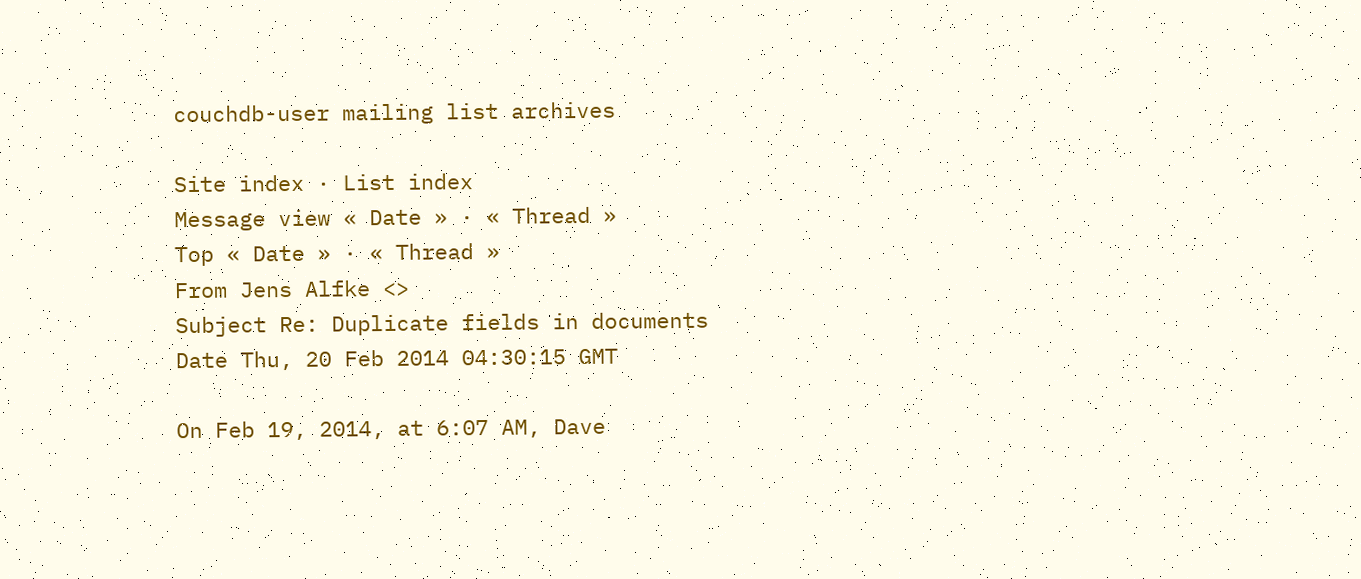couchdb-user mailing list archives

Site index · List index
Message view « Date » · « Thread »
Top « Date » · « Thread »
From Jens Alfke <>
Subject Re: Duplicate fields in documents
Date Thu, 20 Feb 2014 04:30:15 GMT

On Feb 19, 2014, at 6:07 AM, Dave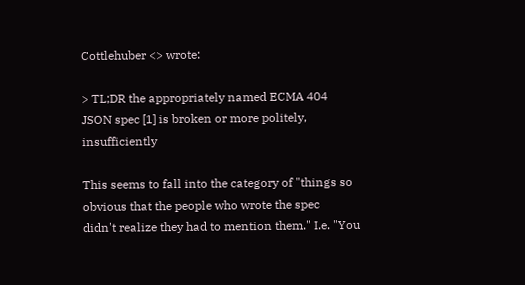Cottlehuber <> wrote:

> TL;DR the appropriately named ECMA 404 JSON spec [1] is broken or more politely, insufficiently

This seems to fall into the category of "things so obvious that the people who wrote the spec
didn't realize they had to mention them." I.e. "You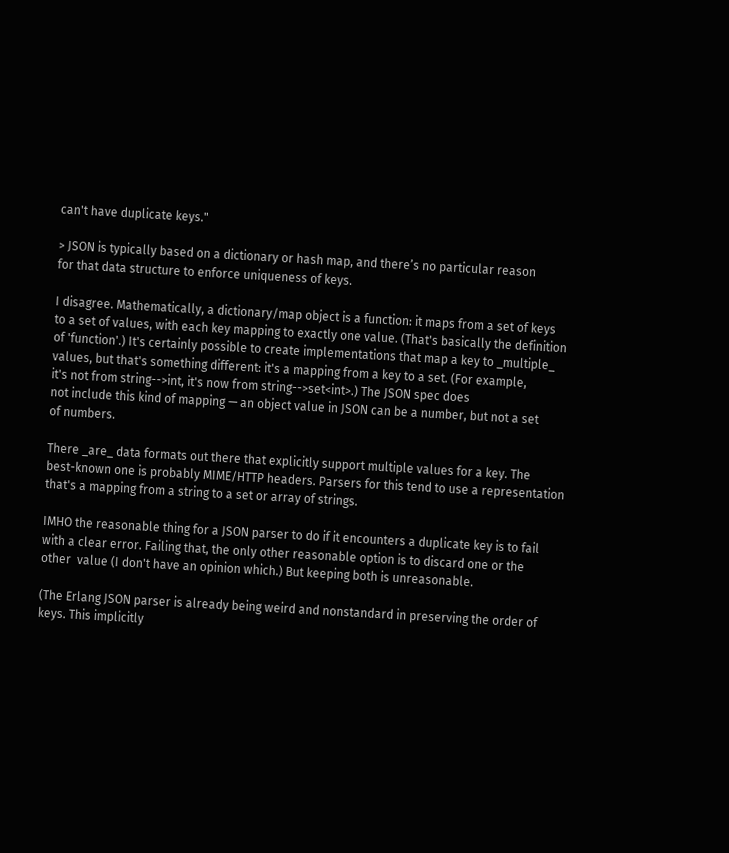can't have duplicate keys."

> JSON is typically based on a dictionary or hash map, and there’s no particular reason
for that data structure to enforce uniqueness of keys.

I disagree. Mathematically, a dictionary/map object is a function: it maps from a set of keys
to a set of values, with each key mapping to exactly one value. (That's basically the definition
of 'function'.) It's certainly possible to create implementations that map a key to _multiple_
values, but that's something different: it's a mapping from a key to a set. (For example,
it's not from string-->int, it's now from string-->set<int>.) The JSON spec does
not include this kind of mapping — an object value in JSON can be a number, but not a set
of numbers.

There _are_ data formats out there that explicitly support multiple values for a key. The
best-known one is probably MIME/HTTP headers. Parsers for this tend to use a representation
that's a mapping from a string to a set or array of strings.

IMHO the reasonable thing for a JSON parser to do if it encounters a duplicate key is to fail
with a clear error. Failing that, the only other reasonable option is to discard one or the
other  value (I don't have an opinion which.) But keeping both is unreasonable.

(The Erlang JSON parser is already being weird and nonstandard in preserving the order of
keys. This implicitly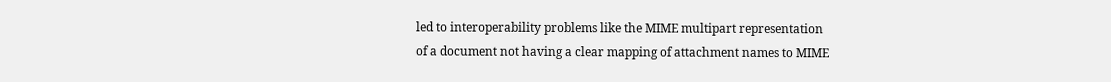led to interoperability problems like the MIME multipart representation
of a document not having a clear mapping of attachment names to MIME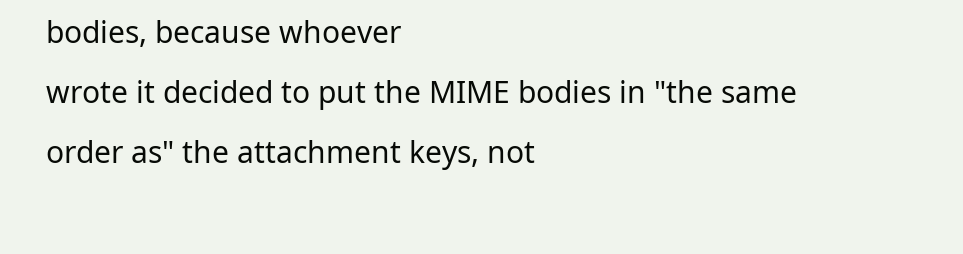bodies, because whoever
wrote it decided to put the MIME bodies in "the same order as" the attachment keys, not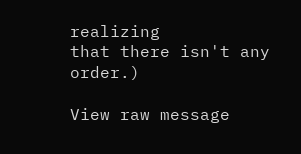realizing
that there isn't any order.)

View raw message